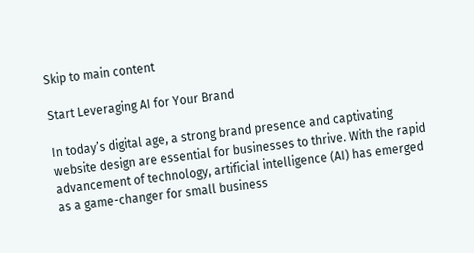Skip to main content

Start Leveraging AI for Your Brand

In today’s digital age, a strong brand presence and captivating website design are essential for businesses to thrive. With the rapid advancement of technology, artificial intelligence (AI) has emerged as a game-changer for small business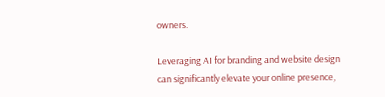owners.

Leveraging AI for branding and website design can significantly elevate your online presence,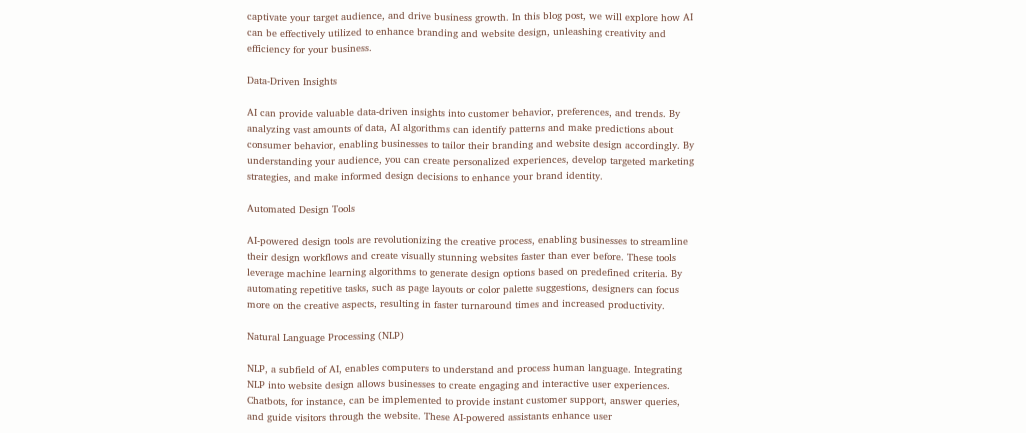captivate your target audience, and drive business growth. In this blog post, we will explore how AI can be effectively utilized to enhance branding and website design, unleashing creativity and efficiency for your business.

Data-Driven Insights

AI can provide valuable data-driven insights into customer behavior, preferences, and trends. By analyzing vast amounts of data, AI algorithms can identify patterns and make predictions about consumer behavior, enabling businesses to tailor their branding and website design accordingly. By understanding your audience, you can create personalized experiences, develop targeted marketing strategies, and make informed design decisions to enhance your brand identity.

Automated Design Tools

AI-powered design tools are revolutionizing the creative process, enabling businesses to streamline their design workflows and create visually stunning websites faster than ever before. These tools leverage machine learning algorithms to generate design options based on predefined criteria. By automating repetitive tasks, such as page layouts or color palette suggestions, designers can focus more on the creative aspects, resulting in faster turnaround times and increased productivity.

Natural Language Processing (NLP)

NLP, a subfield of AI, enables computers to understand and process human language. Integrating NLP into website design allows businesses to create engaging and interactive user experiences. Chatbots, for instance, can be implemented to provide instant customer support, answer queries, and guide visitors through the website. These AI-powered assistants enhance user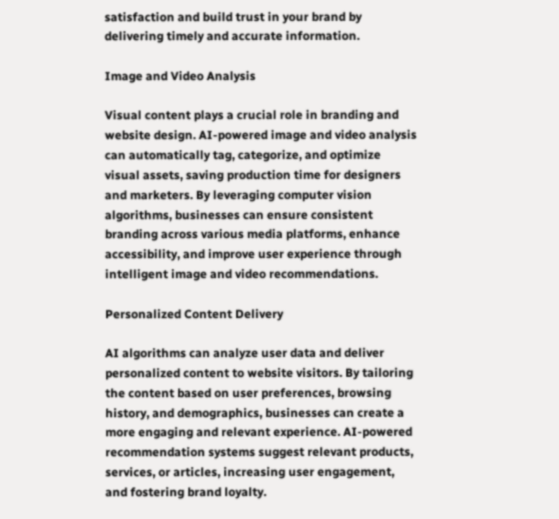satisfaction and build trust in your brand by delivering timely and accurate information.

Image and Video Analysis

Visual content plays a crucial role in branding and website design. AI-powered image and video analysis can automatically tag, categorize, and optimize visual assets, saving production time for designers and marketers. By leveraging computer vision algorithms, businesses can ensure consistent branding across various media platforms, enhance accessibility, and improve user experience through intelligent image and video recommendations.

Personalized Content Delivery

AI algorithms can analyze user data and deliver personalized content to website visitors. By tailoring the content based on user preferences, browsing history, and demographics, businesses can create a more engaging and relevant experience. AI-powered recommendation systems suggest relevant products, services, or articles, increasing user engagement, and fostering brand loyalty.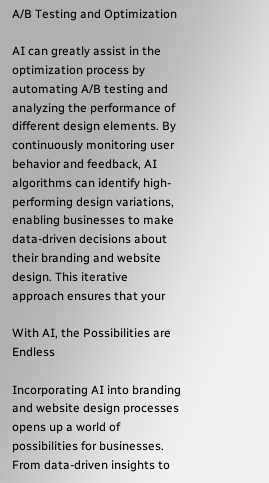A/B Testing and Optimization

AI can greatly assist in the optimization process by automating A/B testing and analyzing the performance of different design elements. By continuously monitoring user behavior and feedback, AI algorithms can identify high-performing design variations, enabling businesses to make data-driven decisions about their branding and website design. This iterative approach ensures that your

With AI, the Possibilities are Endless

Incorporating AI into branding and website design processes opens up a world of possibilities for businesses. From data-driven insights to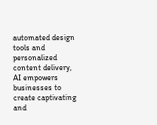automated design tools and personalized content delivery, AI empowers businesses to create captivating and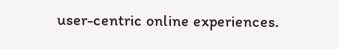user-centric online experiences.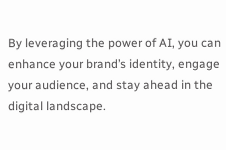By leveraging the power of AI, you can enhance your brand’s identity, engage your audience, and stay ahead in the digital landscape.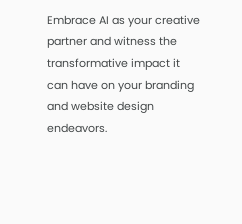Embrace AI as your creative partner and witness the transformative impact it can have on your branding and website design endeavors.